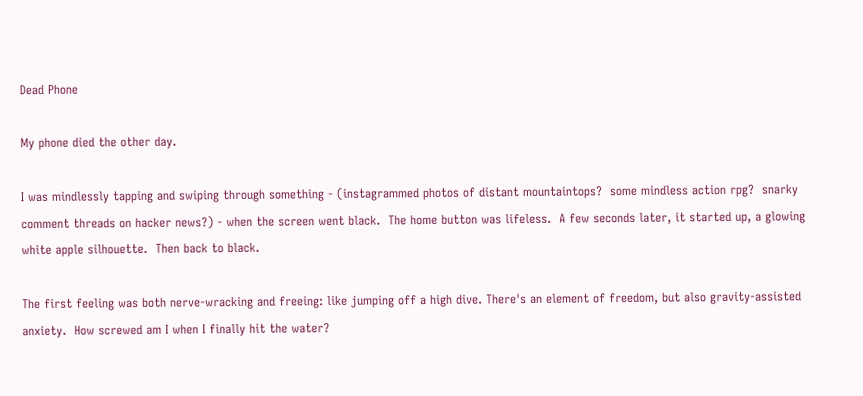Dead Phone

My phone died the other day.

I was mindlessly tapping and swiping through something - (instagrammed photos of distant mountaintops?  some mindless action rpg?  snarky comment threads on hacker news?) - when the screen went black.  The home button was lifeless.  A few seconds later, it started up, a glowing white apple silhouette.  Then back to black.

The first feeling was both nerve-wracking and freeing: like jumping off a high dive. There's an element of freedom, but also gravity-assisted anxiety.  How screwed am I when I finally hit the water?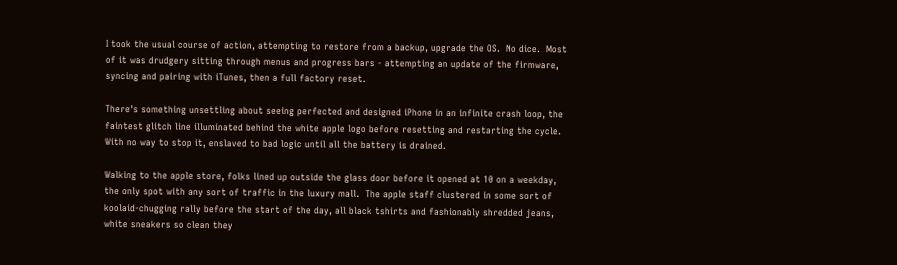I took the usual course of action, attempting to restore from a backup, upgrade the OS.  No dice.  Most of it was drudgery sitting through menus and progress bars - attempting an update of the firmware, syncing and pairing with iTunes, then a full factory reset.

There's something unsettling about seeing perfected and designed iPhone in an infinite crash loop, the faintest glitch line illuminated behind the white apple logo before resetting and restarting the cycle.  With no way to stop it, enslaved to bad logic until all the battery is drained.

Walking to the apple store, folks lined up outside the glass door before it opened at 10 on a weekday, the only spot with any sort of traffic in the luxury mall.  The apple staff clustered in some sort of koolaid-chugging rally before the start of the day, all black tshirts and fashionably shredded jeans, white sneakers so clean they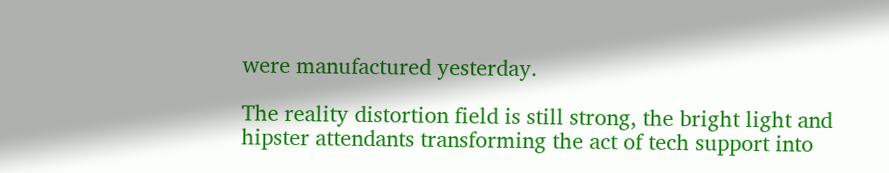were manufactured yesterday.

The reality distortion field is still strong, the bright light and hipster attendants transforming the act of tech support into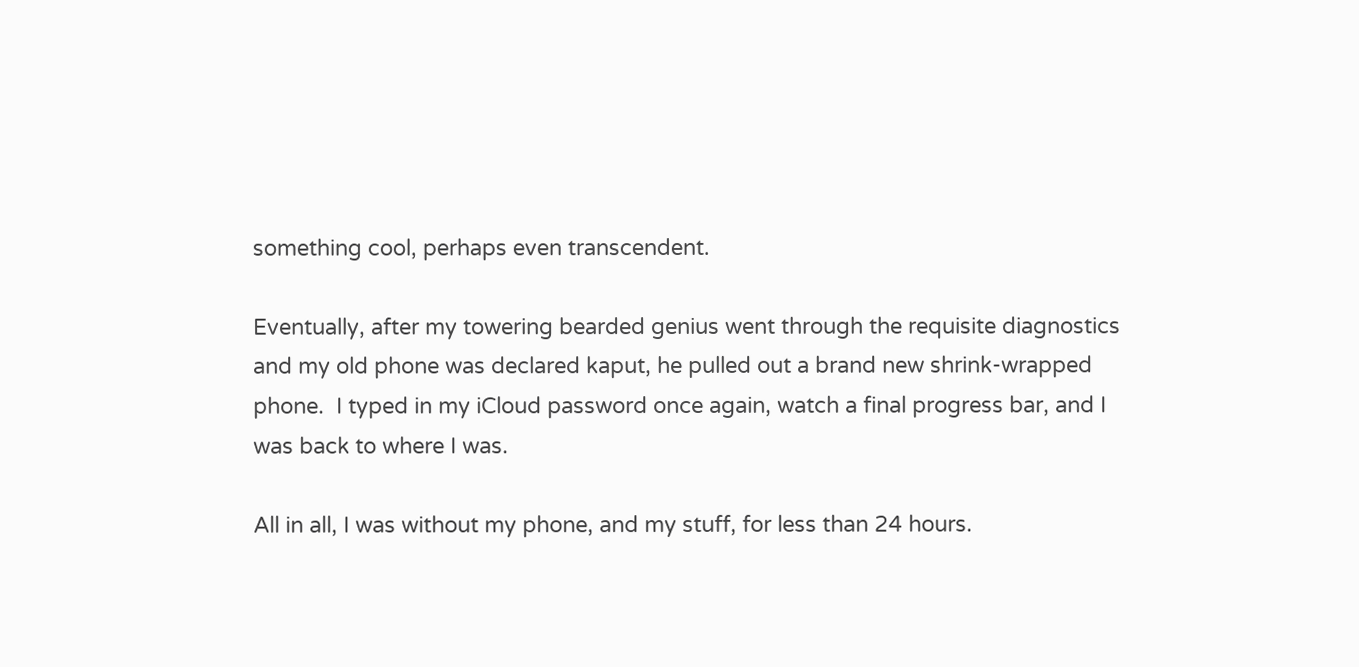something cool, perhaps even transcendent.

Eventually, after my towering bearded genius went through the requisite diagnostics and my old phone was declared kaput, he pulled out a brand new shrink-wrapped phone.  I typed in my iCloud password once again, watch a final progress bar, and I was back to where I was.

All in all, I was without my phone, and my stuff, for less than 24 hours.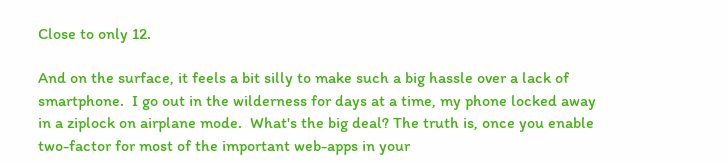Close to only 12.

And on the surface, it feels a bit silly to make such a big hassle over a lack of smartphone.  I go out in the wilderness for days at a time, my phone locked away in a ziplock on airplane mode.  What's the big deal? The truth is, once you enable two-factor for most of the important web-apps in your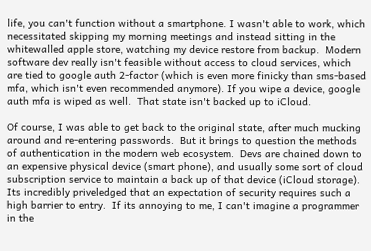life, you can't function without a smartphone. I wasn't able to work, which necessitated skipping my morning meetings and instead sitting in the whitewalled apple store, watching my device restore from backup.  Modern software dev really isn't feasible without access to cloud services, which are tied to google auth 2-factor (which is even more finicky than sms-based mfa, which isn't even recommended anymore). If you wipe a device, google auth mfa is wiped as well.  That state isn't backed up to iCloud.

Of course, I was able to get back to the original state, after much mucking around and re-entering passwords.  But it brings to question the methods of authentication in the modern web ecosystem.  Devs are chained down to an expensive physical device (smart phone), and usually some sort of cloud subscription service to maintain a back up of that device (iCloud storage).  Its incredibly priveledged that an expectation of security requires such a high barrier to entry.  If its annoying to me, I can't imagine a programmer in the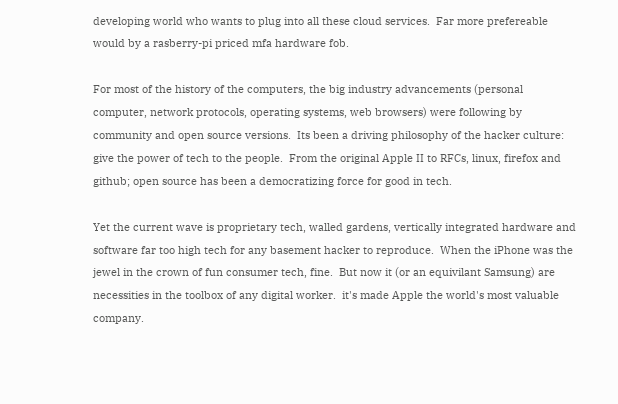developing world who wants to plug into all these cloud services.  Far more prefereable would by a rasberry-pi priced mfa hardware fob.

For most of the history of the computers, the big industry advancements (personal computer, network protocols, operating systems, web browsers) were following by community and open source versions.  Its been a driving philosophy of the hacker culture: give the power of tech to the people.  From the original Apple II to RFCs, linux, firefox and github; open source has been a democratizing force for good in tech.

Yet the current wave is proprietary tech, walled gardens, vertically integrated hardware and software far too high tech for any basement hacker to reproduce.  When the iPhone was the jewel in the crown of fun consumer tech, fine.  But now it (or an equivilant Samsung) are necessities in the toolbox of any digital worker.  it's made Apple the world's most valuable company.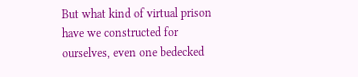But what kind of virtual prison have we constructed for ourselves, even one bedecked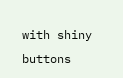with shiny buttons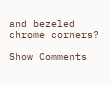and bezeled chrome corners?

Show Comments